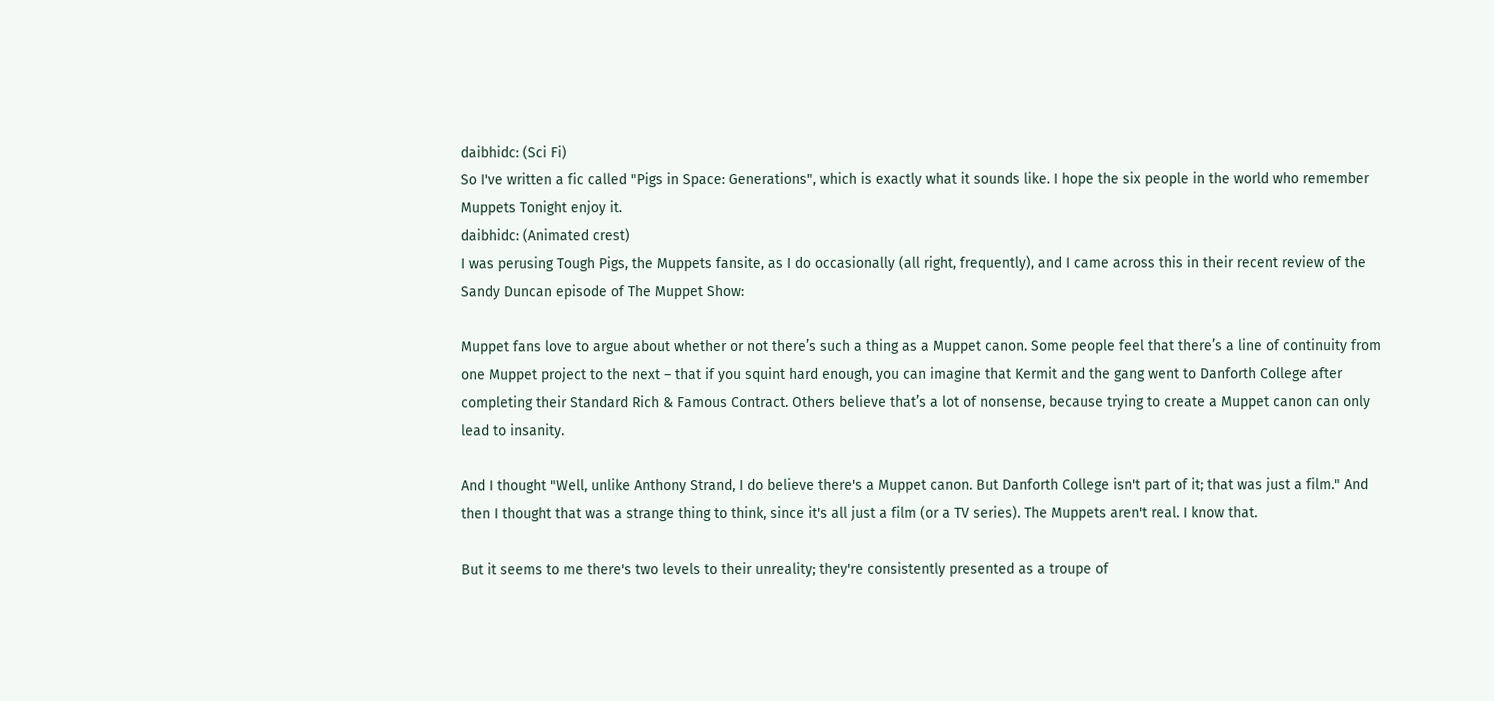daibhidc: (Sci Fi)
So I've written a fic called "Pigs in Space: Generations", which is exactly what it sounds like. I hope the six people in the world who remember Muppets Tonight enjoy it.
daibhidc: (Animated crest)
I was perusing Tough Pigs, the Muppets fansite, as I do occasionally (all right, frequently), and I came across this in their recent review of the Sandy Duncan episode of The Muppet Show:

Muppet fans love to argue about whether or not there’s such a thing as a Muppet canon. Some people feel that there’s a line of continuity from one Muppet project to the next – that if you squint hard enough, you can imagine that Kermit and the gang went to Danforth College after completing their Standard Rich & Famous Contract. Others believe that’s a lot of nonsense, because trying to create a Muppet canon can only lead to insanity.

And I thought "Well, unlike Anthony Strand, I do believe there's a Muppet canon. But Danforth College isn't part of it; that was just a film." And then I thought that was a strange thing to think, since it's all just a film (or a TV series). The Muppets aren't real. I know that.

But it seems to me there's two levels to their unreality; they're consistently presented as a troupe of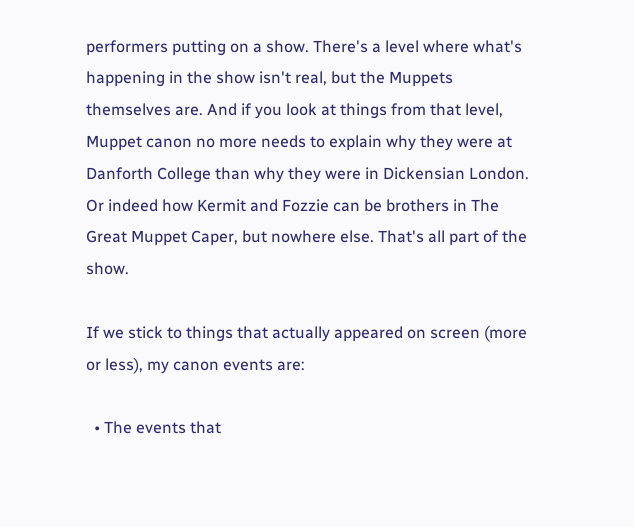performers putting on a show. There's a level where what's happening in the show isn't real, but the Muppets themselves are. And if you look at things from that level, Muppet canon no more needs to explain why they were at Danforth College than why they were in Dickensian London. Or indeed how Kermit and Fozzie can be brothers in The Great Muppet Caper, but nowhere else. That's all part of the show.

If we stick to things that actually appeared on screen (more or less), my canon events are:

  • The events that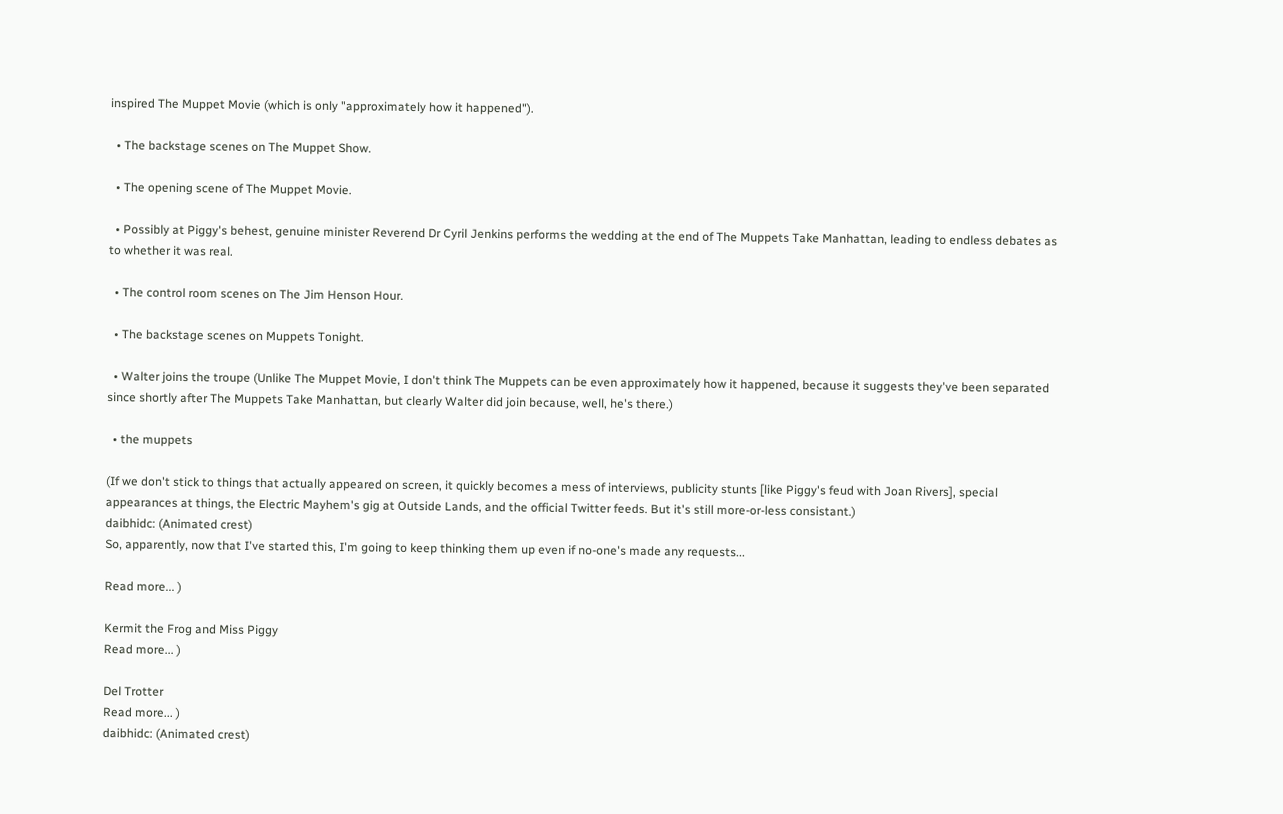inspired The Muppet Movie (which is only "approximately how it happened").

  • The backstage scenes on The Muppet Show.

  • The opening scene of The Muppet Movie.

  • Possibly at Piggy's behest, genuine minister Reverend Dr Cyril Jenkins performs the wedding at the end of The Muppets Take Manhattan, leading to endless debates as to whether it was real.

  • The control room scenes on The Jim Henson Hour.

  • The backstage scenes on Muppets Tonight.

  • Walter joins the troupe (Unlike The Muppet Movie, I don't think The Muppets can be even approximately how it happened, because it suggests they've been separated since shortly after The Muppets Take Manhattan, but clearly Walter did join because, well, he's there.)

  • the muppets

(If we don't stick to things that actually appeared on screen, it quickly becomes a mess of interviews, publicity stunts [like Piggy's feud with Joan Rivers], special appearances at things, the Electric Mayhem's gig at Outside Lands, and the official Twitter feeds. But it's still more-or-less consistant.)
daibhidc: (Animated crest)
So, apparently, now that I've started this, I'm going to keep thinking them up even if no-one's made any requests...

Read more... )

Kermit the Frog and Miss Piggy
Read more... )

Del Trotter
Read more... )
daibhidc: (Animated crest)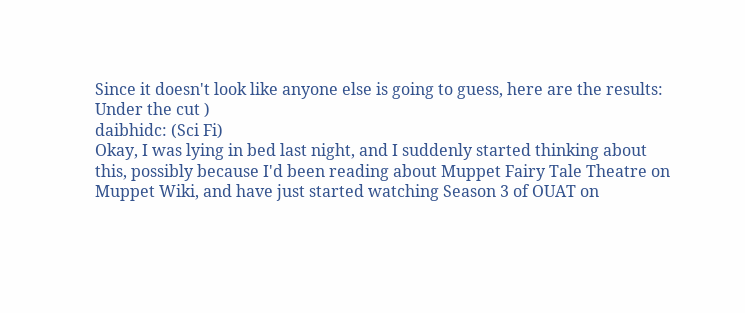Since it doesn't look like anyone else is going to guess, here are the results:
Under the cut )
daibhidc: (Sci Fi)
Okay, I was lying in bed last night, and I suddenly started thinking about this, possibly because I'd been reading about Muppet Fairy Tale Theatre on Muppet Wiki, and have just started watching Season 3 of OUAT on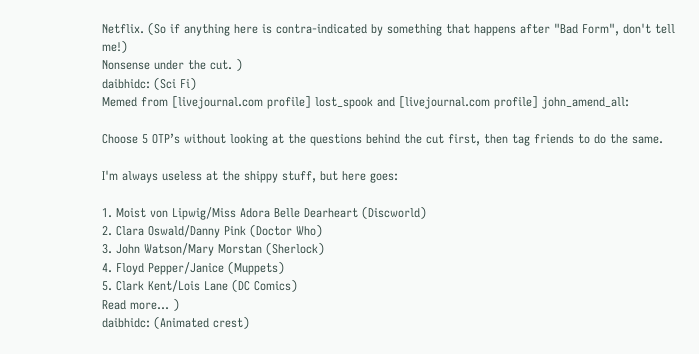Netflix. (So if anything here is contra-indicated by something that happens after "Bad Form", don't tell me!)
Nonsense under the cut. )
daibhidc: (Sci Fi)
Memed from [livejournal.com profile] lost_spook and [livejournal.com profile] john_amend_all:

Choose 5 OTP’s without looking at the questions behind the cut first, then tag friends to do the same.

I'm always useless at the shippy stuff, but here goes:

1. Moist von Lipwig/Miss Adora Belle Dearheart (Discworld)
2. Clara Oswald/Danny Pink (Doctor Who)
3. John Watson/Mary Morstan (Sherlock)
4. Floyd Pepper/Janice (Muppets)
5. Clark Kent/Lois Lane (DC Comics)
Read more... )
daibhidc: (Animated crest)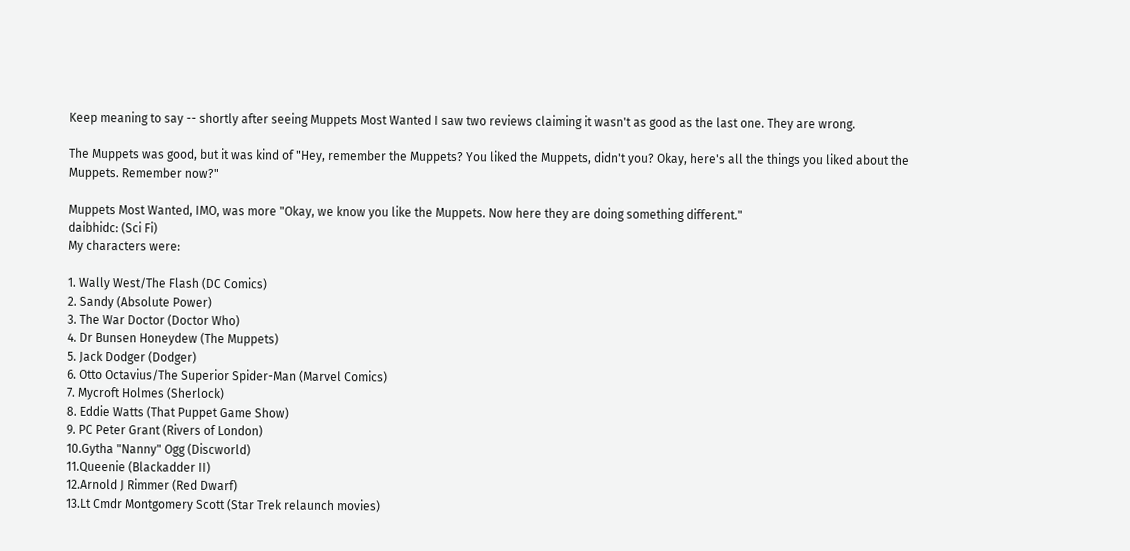Keep meaning to say -- shortly after seeing Muppets Most Wanted I saw two reviews claiming it wasn't as good as the last one. They are wrong.

The Muppets was good, but it was kind of "Hey, remember the Muppets? You liked the Muppets, didn't you? Okay, here's all the things you liked about the Muppets. Remember now?"

Muppets Most Wanted, IMO, was more "Okay, we know you like the Muppets. Now here they are doing something different."
daibhidc: (Sci Fi)
My characters were:

1. Wally West/The Flash (DC Comics)
2. Sandy (Absolute Power)
3. The War Doctor (Doctor Who)
4. Dr Bunsen Honeydew (The Muppets)
5. Jack Dodger (Dodger)
6. Otto Octavius/The Superior Spider-Man (Marvel Comics)
7. Mycroft Holmes (Sherlock)
8. Eddie Watts (That Puppet Game Show)
9. PC Peter Grant (Rivers of London)
10.Gytha "Nanny" Ogg (Discworld)
11.Queenie (Blackadder II)
12.Arnold J Rimmer (Red Dwarf)
13.Lt Cmdr Montgomery Scott (Star Trek relaunch movies)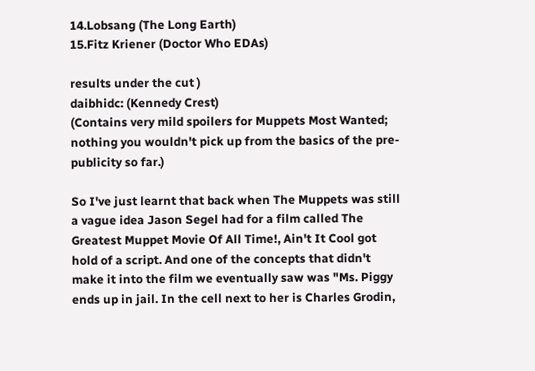14.Lobsang (The Long Earth)
15.Fitz Kriener (Doctor Who EDAs)

results under the cut )
daibhidc: (Kennedy Crest)
(Contains very mild spoilers for Muppets Most Wanted; nothing you wouldn't pick up from the basics of the pre-publicity so far.)

So I've just learnt that back when The Muppets was still a vague idea Jason Segel had for a film called The Greatest Muppet Movie Of All Time!, Ain't It Cool got hold of a script. And one of the concepts that didn't make it into the film we eventually saw was "Ms. Piggy ends up in jail. In the cell next to her is Charles Grodin,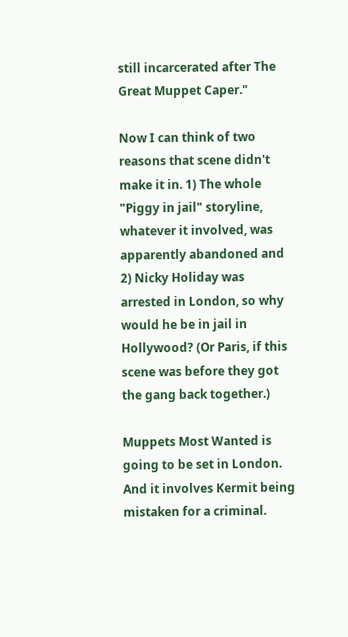still incarcerated after The Great Muppet Caper."

Now I can think of two reasons that scene didn't make it in. 1) The whole "Piggy in jail" storyline, whatever it involved, was apparently abandoned and 2) Nicky Holiday was arrested in London, so why would he be in jail in Hollywood? (Or Paris, if this scene was before they got the gang back together.)

Muppets Most Wanted is going to be set in London. And it involves Kermit being mistaken for a criminal.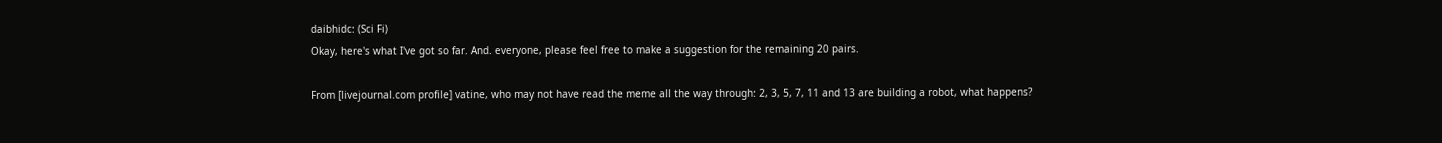daibhidc: (Sci Fi)
Okay, here's what I've got so far. And. everyone, please feel free to make a suggestion for the remaining 20 pairs.

From [livejournal.com profile] vatine, who may not have read the meme all the way through: 2, 3, 5, 7, 11 and 13 are building a robot, what happens?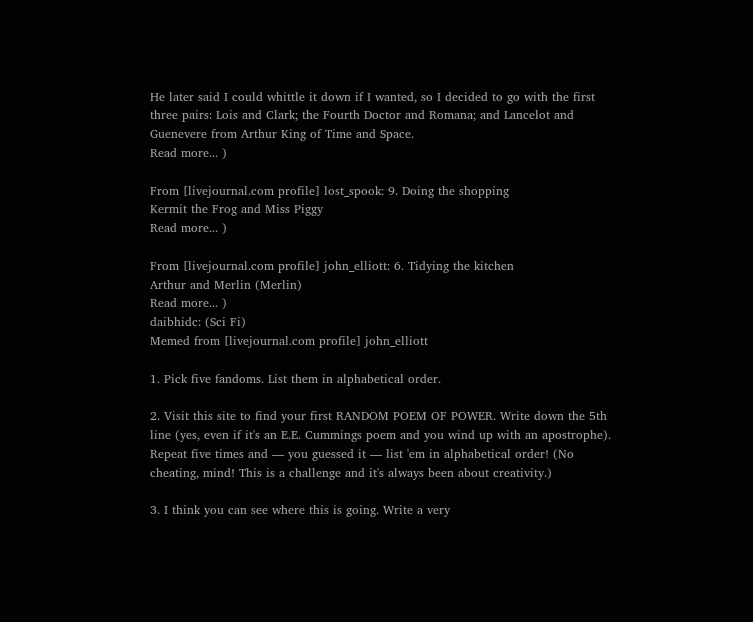He later said I could whittle it down if I wanted, so I decided to go with the first three pairs: Lois and Clark; the Fourth Doctor and Romana; and Lancelot and Guenevere from Arthur King of Time and Space.
Read more... )

From [livejournal.com profile] lost_spook: 9. Doing the shopping
Kermit the Frog and Miss Piggy
Read more... )

From [livejournal.com profile] john_elliott: 6. Tidying the kitchen
Arthur and Merlin (Merlin)
Read more... )
daibhidc: (Sci Fi)
Memed from [livejournal.com profile] john_elliott

1. Pick five fandoms. List them in alphabetical order.

2. Visit this site to find your first RANDOM POEM OF POWER. Write down the 5th line (yes, even if it's an E.E. Cummings poem and you wind up with an apostrophe). Repeat five times and — you guessed it — list 'em in alphabetical order! (No cheating, mind! This is a challenge and it's always been about creativity.)

3. I think you can see where this is going. Write a very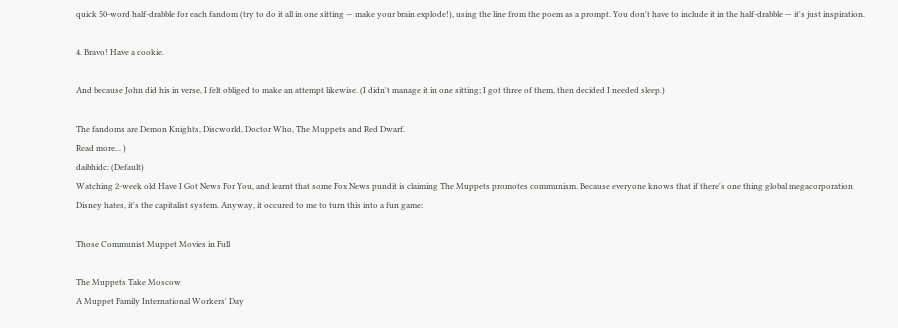quick 50-word half-drabble for each fandom (try to do it all in one sitting — make your brain explode!), using the line from the poem as a prompt. You don't have to include it in the half-drabble — it's just inspiration.

4. Bravo! Have a cookie.

And because John did his in verse, I felt obliged to make an attempt likewise. (I didn't manage it in one sitting; I got three of them, then decided I needed sleep.)

The fandoms are Demon Knights, Discworld, Doctor Who, The Muppets and Red Dwarf.
Read more... )
daibhidc: (Default)
Watching 2-week old Have I Got News For You, and learnt that some Fox News pundit is claiming The Muppets promotes communism. Because everyone knows that if there's one thing global megacorporation Disney hates, it's the capitalist system. Anyway, it occured to me to turn this into a fun game:

Those Communist Muppet Movies in Full

The Muppets Take Moscow
A Muppet Family International Workers' Day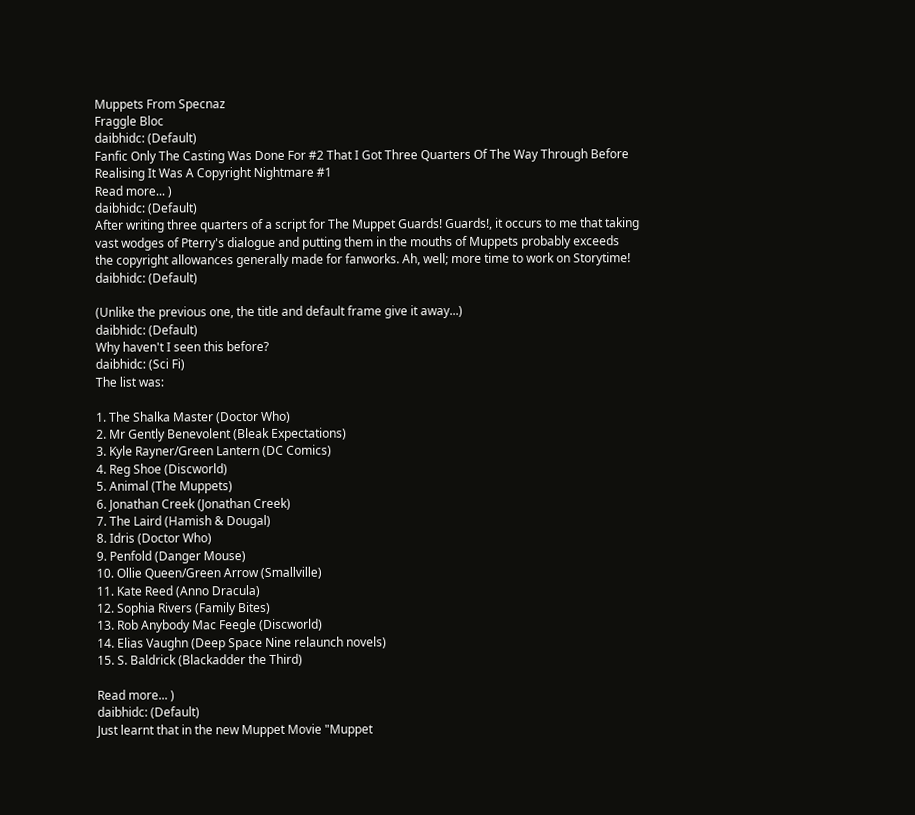Muppets From Specnaz
Fraggle Bloc
daibhidc: (Default)
Fanfic Only The Casting Was Done For #2 That I Got Three Quarters Of The Way Through Before Realising It Was A Copyright Nightmare #1
Read more... )
daibhidc: (Default)
After writing three quarters of a script for The Muppet Guards! Guards!, it occurs to me that taking vast wodges of Pterry's dialogue and putting them in the mouths of Muppets probably exceeds the copyright allowances generally made for fanworks. Ah, well; more time to work on Storytime!
daibhidc: (Default)

(Unlike the previous one, the title and default frame give it away...)
daibhidc: (Default)
Why haven't I seen this before?
daibhidc: (Sci Fi)
The list was:

1. The Shalka Master (Doctor Who)
2. Mr Gently Benevolent (Bleak Expectations)
3. Kyle Rayner/Green Lantern (DC Comics)
4. Reg Shoe (Discworld)
5. Animal (The Muppets)
6. Jonathan Creek (Jonathan Creek)
7. The Laird (Hamish & Dougal)
8. Idris (Doctor Who)
9. Penfold (Danger Mouse)
10. Ollie Queen/Green Arrow (Smallville)
11. Kate Reed (Anno Dracula)
12. Sophia Rivers (Family Bites)
13. Rob Anybody Mac Feegle (Discworld)
14. Elias Vaughn (Deep Space Nine relaunch novels)
15. S. Baldrick (Blackadder the Third)

Read more... )
daibhidc: (Default)
Just learnt that in the new Muppet Movie "Muppet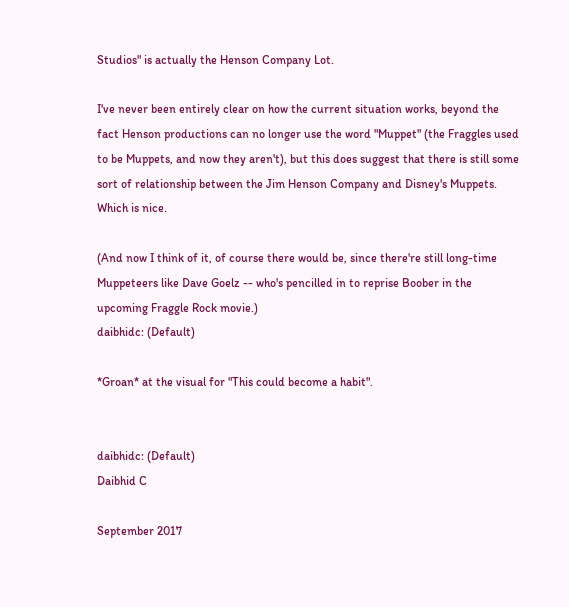Studios" is actually the Henson Company Lot.

I've never been entirely clear on how the current situation works, beyond the fact Henson productions can no longer use the word "Muppet" (the Fraggles used to be Muppets, and now they aren't), but this does suggest that there is still some sort of relationship between the Jim Henson Company and Disney's Muppets. Which is nice.

(And now I think of it, of course there would be, since there're still long-time Muppeteers like Dave Goelz -- who's pencilled in to reprise Boober in the upcoming Fraggle Rock movie.)
daibhidc: (Default)

*Groan* at the visual for "This could become a habit".


daibhidc: (Default)
Daibhid C

September 2017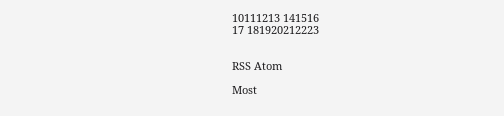10111213 141516
17 181920212223


RSS Atom

Most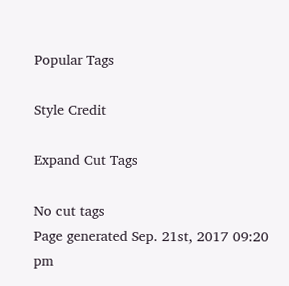Popular Tags

Style Credit

Expand Cut Tags

No cut tags
Page generated Sep. 21st, 2017 09:20 pm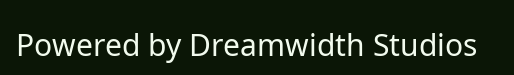Powered by Dreamwidth Studios